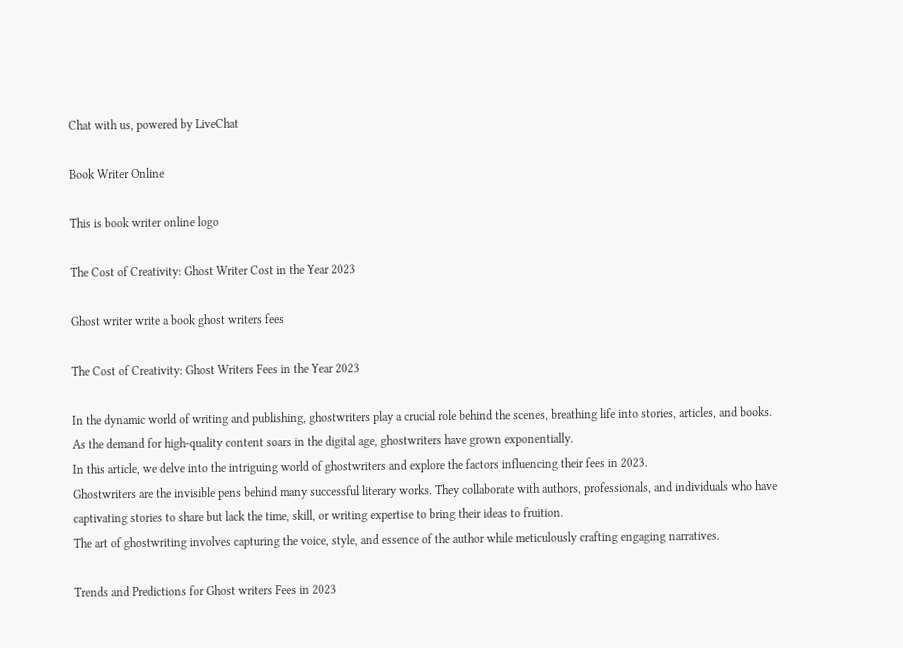Chat with us, powered by LiveChat

Book Writer Online

This is book writer online logo

The Cost of Creativity: Ghost Writer Cost in the Year 2023

Ghost writer write a book ghost writers fees

The Cost of Creativity: Ghost Writers Fees in the Year 2023

In the dynamic world of writing and publishing, ghostwriters play a crucial role behind the scenes, breathing life into stories, articles, and books.
As the demand for high-quality content soars in the digital age, ghostwriters have grown exponentially.
In this article, we delve into the intriguing world of ghostwriters and explore the factors influencing their fees in 2023.
Ghostwriters are the invisible pens behind many successful literary works. They collaborate with authors, professionals, and individuals who have captivating stories to share but lack the time, skill, or writing expertise to bring their ideas to fruition.
The art of ghostwriting involves capturing the voice, style, and essence of the author while meticulously crafting engaging narratives.

Trends and Predictions for Ghost writers Fees in 2023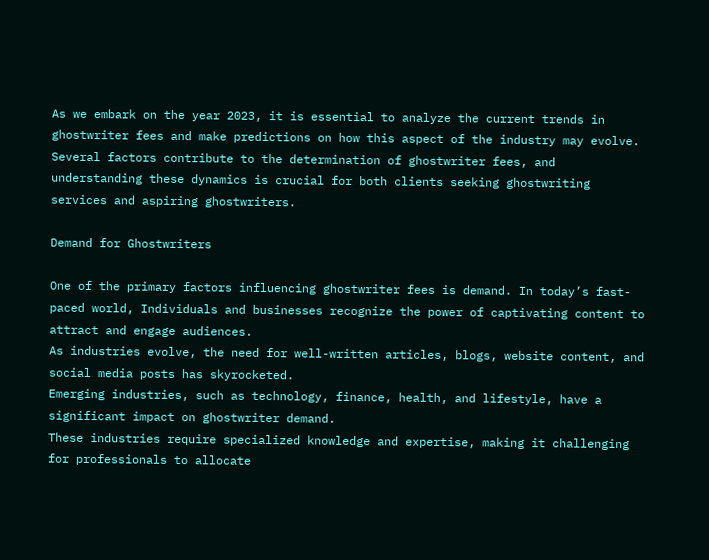As we embark on the year 2023, it is essential to analyze the current trends in ghostwriter fees and make predictions on how this aspect of the industry may evolve.
Several factors contribute to the determination of ghostwriter fees, and understanding these dynamics is crucial for both clients seeking ghostwriting services and aspiring ghostwriters.

Demand for Ghostwriters

One of the primary factors influencing ghostwriter fees is demand. In today’s fast-paced world, Individuals and businesses recognize the power of captivating content to attract and engage audiences.
As industries evolve, the need for well-written articles, blogs, website content, and social media posts has skyrocketed.
Emerging industries, such as technology, finance, health, and lifestyle, have a significant impact on ghostwriter demand.
These industries require specialized knowledge and expertise, making it challenging for professionals to allocate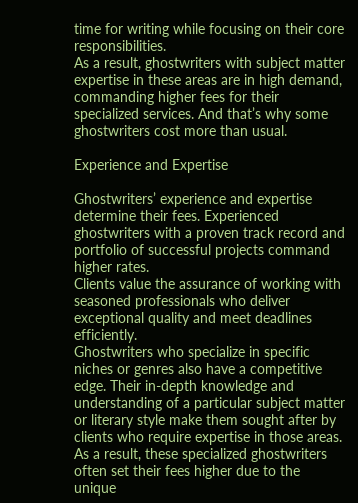time for writing while focusing on their core responsibilities.
As a result, ghostwriters with subject matter expertise in these areas are in high demand, commanding higher fees for their specialized services. And that’s why some ghostwriters cost more than usual.

Experience and Expertise

Ghostwriters’ experience and expertise determine their fees. Experienced ghostwriters with a proven track record and portfolio of successful projects command higher rates.
Clients value the assurance of working with seasoned professionals who deliver exceptional quality and meet deadlines efficiently.
Ghostwriters who specialize in specific niches or genres also have a competitive edge. Their in-depth knowledge and understanding of a particular subject matter or literary style make them sought after by clients who require expertise in those areas.
As a result, these specialized ghostwriters often set their fees higher due to the unique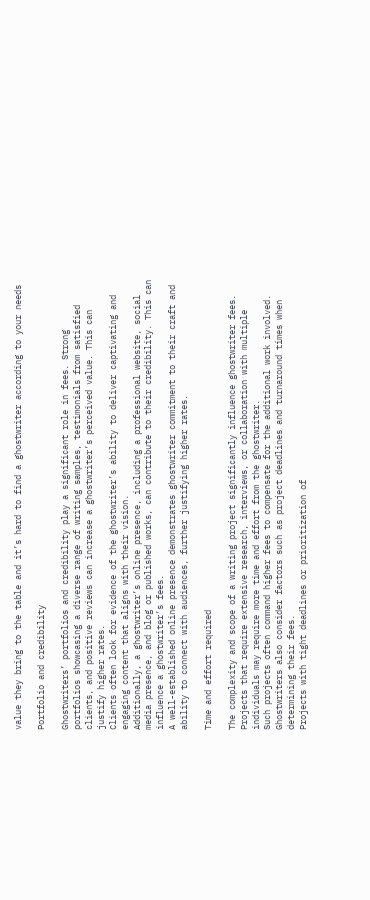value they bring to the table and it’s hard to find a ghostwriter according to your needs

Portfolio and credibility

Ghostwriters’ portfolios and credibility play a significant role in fees. Strong portfolios showcasing a diverse range of writing samples, testimonials from satisfied clients, and positive reviews can increase a ghostwriter’s perceived value. This can justify higher rates.
Clients often look for evidence of the ghostwriter’s ability to deliver captivating and engaging content that aligns with their vision.
Additionally, a ghostwriter’s online presence, including a professional website, social media presence, and blog or published works, can contribute to their credibility. This can influence a ghostwriter’s fees.
A well-established online presence demonstrates ghostwriter commitment to their craft and ability to connect with audiences, further justifying higher rates.

Time and effort required

The complexity and scope of a writing project significantly influence ghostwriter fees. Projects that require extensive research, interviews, or collaboration with multiple individuals may require more time and effort from the ghostwriter.
Such projects often command higher fees to compensate for the additional work involved.
Ghostwriters also consider factors such as project deadlines and turnaround times when determining their fees.
Projects with tight deadlines or prioritization of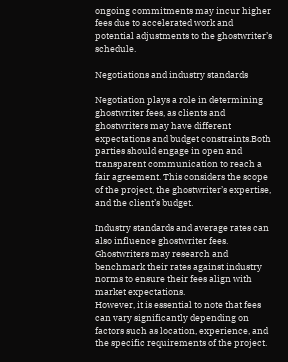ongoing commitments may incur higher fees due to accelerated work and potential adjustments to the ghostwriter’s schedule.

Negotiations and industry standards

Negotiation plays a role in determining ghostwriter fees, as clients and ghostwriters may have different expectations and budget constraints.Both parties should engage in open and transparent communication to reach a fair agreement. This considers the scope of the project, the ghostwriter’s expertise, and the client’s budget.

Industry standards and average rates can also influence ghostwriter fees. Ghostwriters may research and benchmark their rates against industry norms to ensure their fees align with market expectations.
However, it is essential to note that fees can vary significantly depending on factors such as location, experience, and the specific requirements of the project.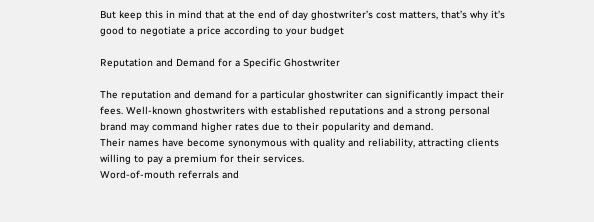But keep this in mind that at the end of day ghostwriter’s cost matters, that’s why it’s good to negotiate a price according to your budget

Reputation and Demand for a Specific Ghostwriter

The reputation and demand for a particular ghostwriter can significantly impact their fees. Well-known ghostwriters with established reputations and a strong personal brand may command higher rates due to their popularity and demand.
Their names have become synonymous with quality and reliability, attracting clients willing to pay a premium for their services.
Word-of-mouth referrals and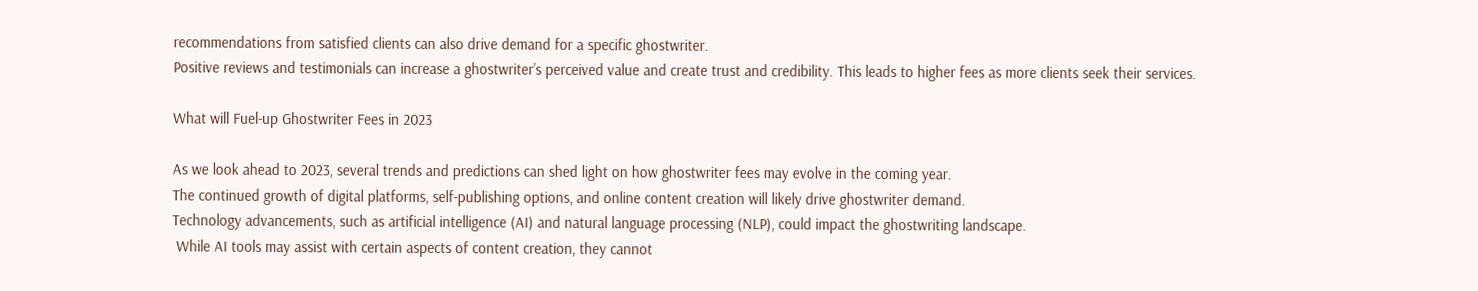recommendations from satisfied clients can also drive demand for a specific ghostwriter.
Positive reviews and testimonials can increase a ghostwriter’s perceived value and create trust and credibility. This leads to higher fees as more clients seek their services.

What will Fuel-up Ghostwriter Fees in 2023

As we look ahead to 2023, several trends and predictions can shed light on how ghostwriter fees may evolve in the coming year.
The continued growth of digital platforms, self-publishing options, and online content creation will likely drive ghostwriter demand.
Technology advancements, such as artificial intelligence (AI) and natural language processing (NLP), could impact the ghostwriting landscape.
 While AI tools may assist with certain aspects of content creation, they cannot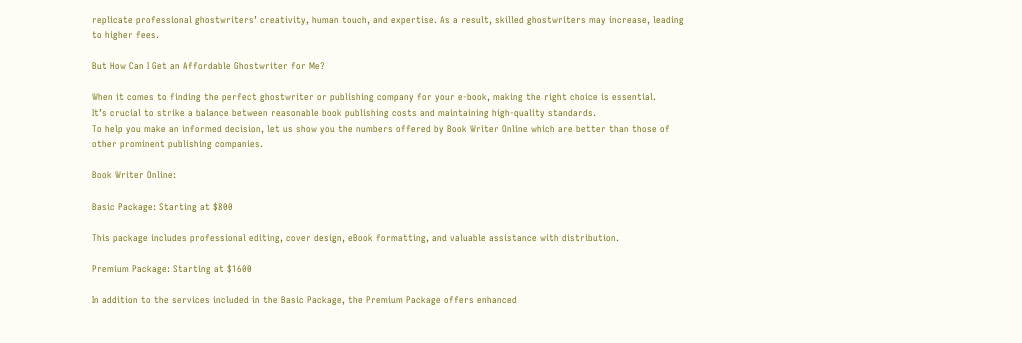replicate professional ghostwriters’ creativity, human touch, and expertise. As a result, skilled ghostwriters may increase, leading to higher fees.

But How Can I Get an Affordable Ghostwriter for Me?

When it comes to finding the perfect ghostwriter or publishing company for your e-book, making the right choice is essential.
It’s crucial to strike a balance between reasonable book publishing costs and maintaining high-quality standards.
To help you make an informed decision, let us show you the numbers offered by Book Writer Online which are better than those of other prominent publishing companies.

Book Writer Online:

Basic Package: Starting at $800

This package includes professional editing, cover design, eBook formatting, and valuable assistance with distribution.

Premium Package: Starting at $1600

In addition to the services included in the Basic Package, the Premium Package offers enhanced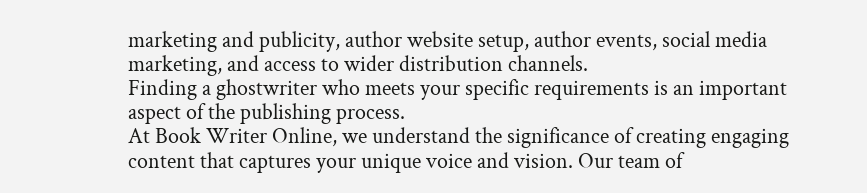marketing and publicity, author website setup, author events, social media marketing, and access to wider distribution channels.
Finding a ghostwriter who meets your specific requirements is an important aspect of the publishing process.
At Book Writer Online, we understand the significance of creating engaging content that captures your unique voice and vision. Our team of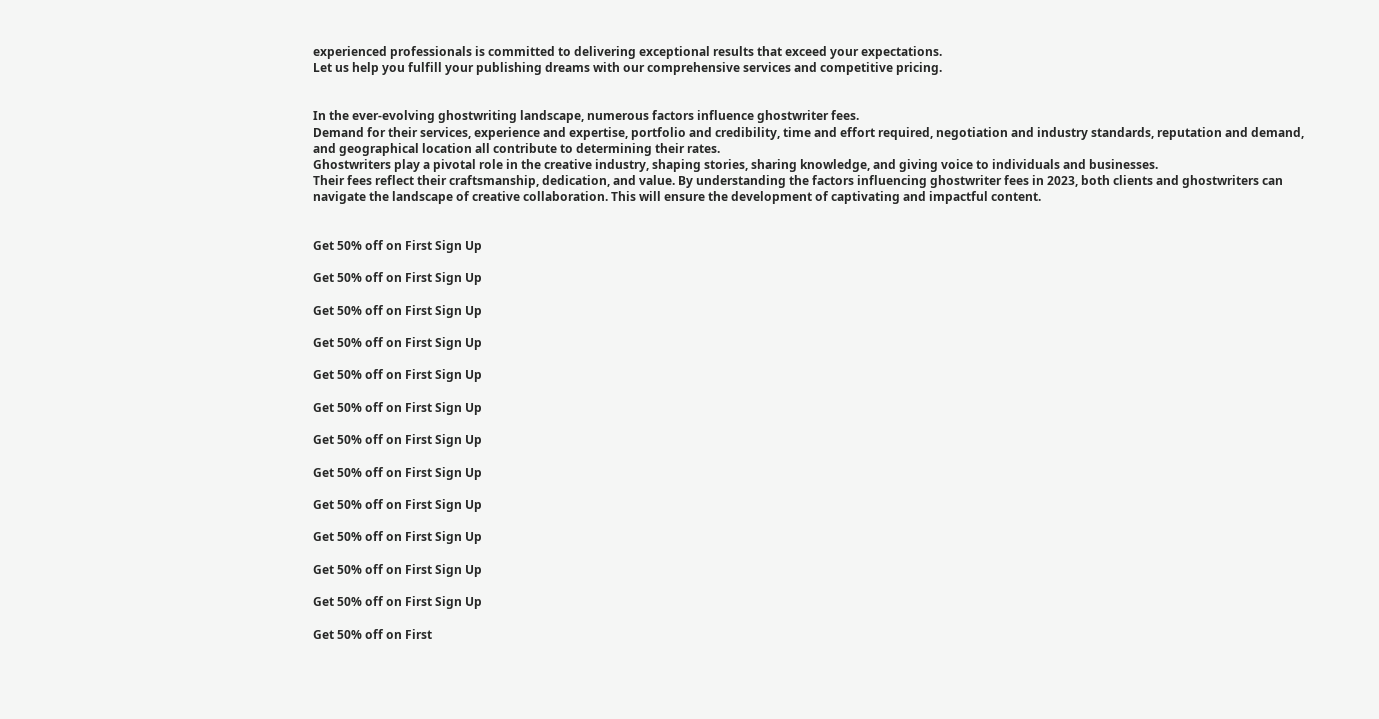experienced professionals is committed to delivering exceptional results that exceed your expectations.
Let us help you fulfill your publishing dreams with our comprehensive services and competitive pricing.


In the ever-evolving ghostwriting landscape, numerous factors influence ghostwriter fees.
Demand for their services, experience and expertise, portfolio and credibility, time and effort required, negotiation and industry standards, reputation and demand, and geographical location all contribute to determining their rates.
Ghostwriters play a pivotal role in the creative industry, shaping stories, sharing knowledge, and giving voice to individuals and businesses.
Their fees reflect their craftsmanship, dedication, and value. By understanding the factors influencing ghostwriter fees in 2023, both clients and ghostwriters can navigate the landscape of creative collaboration. This will ensure the development of captivating and impactful content.


Get 50% off on First Sign Up

Get 50% off on First Sign Up

Get 50% off on First Sign Up

Get 50% off on First Sign Up

Get 50% off on First Sign Up

Get 50% off on First Sign Up

Get 50% off on First Sign Up

Get 50% off on First Sign Up

Get 50% off on First Sign Up

Get 50% off on First Sign Up

Get 50% off on First Sign Up

Get 50% off on First Sign Up

Get 50% off on First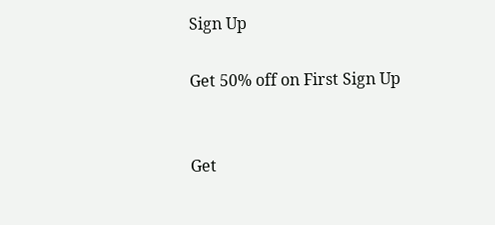Sign Up

Get 50% off on First Sign Up


Get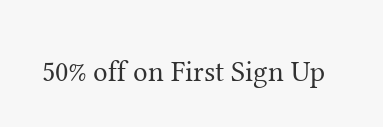50% off on First Sign Up